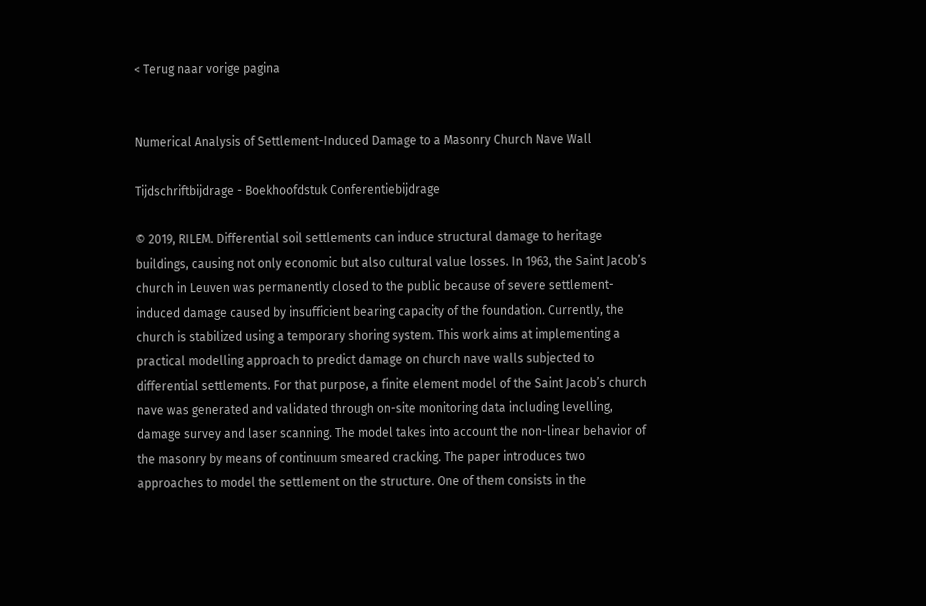< Terug naar vorige pagina


Numerical Analysis of Settlement-Induced Damage to a Masonry Church Nave Wall

Tijdschriftbijdrage - Boekhoofdstuk Conferentiebijdrage

© 2019, RILEM. Differential soil settlements can induce structural damage to heritage buildings, causing not only economic but also cultural value losses. In 1963, the Saint Jacob’s church in Leuven was permanently closed to the public because of severe settlement-induced damage caused by insufficient bearing capacity of the foundation. Currently, the church is stabilized using a temporary shoring system. This work aims at implementing a practical modelling approach to predict damage on church nave walls subjected to differential settlements. For that purpose, a finite element model of the Saint Jacob’s church nave was generated and validated through on-site monitoring data including levelling, damage survey and laser scanning. The model takes into account the non-linear behavior of the masonry by means of continuum smeared cracking. The paper introduces two approaches to model the settlement on the structure. One of them consists in the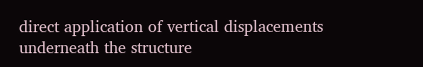direct application of vertical displacements underneath the structure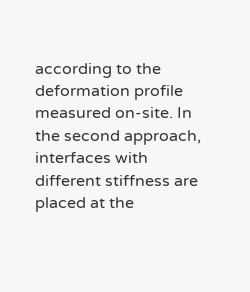according to the deformation profile measured on-site. In the second approach, interfaces with different stiffness are placed at the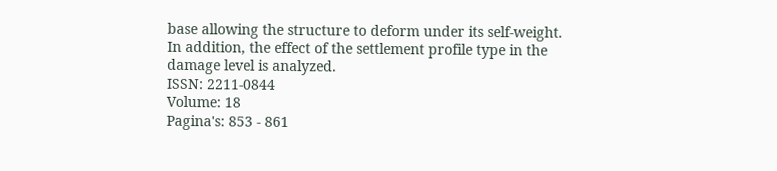base allowing the structure to deform under its self-weight. In addition, the effect of the settlement profile type in the damage level is analyzed.
ISSN: 2211-0844
Volume: 18
Pagina's: 853 - 861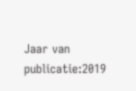Jaar van publicatie:2019